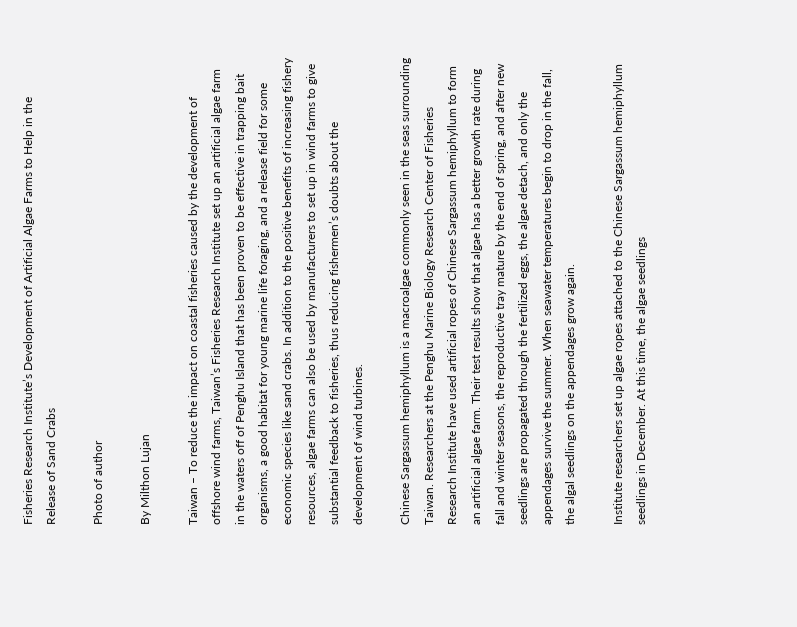Fisheries Research Institute’s Development of Artificial Algae Farms to Help in the Release of Sand Crabs

Photo of author

By Milthon Lujan

Taiwan – To reduce the impact on coastal fisheries caused by the development of offshore wind farms, Taiwan’s Fisheries Research Institute set up an artificial algae farm in the waters off of Penghu Island that has been proven to be effective in trapping bait organisms, a good habitat for young marine life foraging, and a release field for some economic species like sand crabs. In addition to the positive benefits of increasing fishery resources, algae farms can also be used by manufacturers to set up in wind farms to give substantial feedback to fisheries, thus reducing fishermen’s doubts about the development of wind turbines.

Chinese Sargassum hemiphyllum is a macroalgae commonly seen in the seas surrounding Taiwan. Researchers at the Penghu Marine Biology Research Center of Fisheries Research Institute have used artificial ropes of Chinese Sargassum hemiphyllum to form an artificial algae farm. Their test results show that algae has a better growth rate during fall and winter seasons, the reproductive tray mature by the end of spring, and after new seedlings are propagated through the fertilized eggs, the algae detach, and only the appendages survive the summer. When seawater temperatures begin to drop in the fall, the algal seedlings on the appendages grow again.

Institute researchers set up algae ropes attached to the Chinese Sargassum hemiphyllum seedlings in December. At this time, the algae seedlings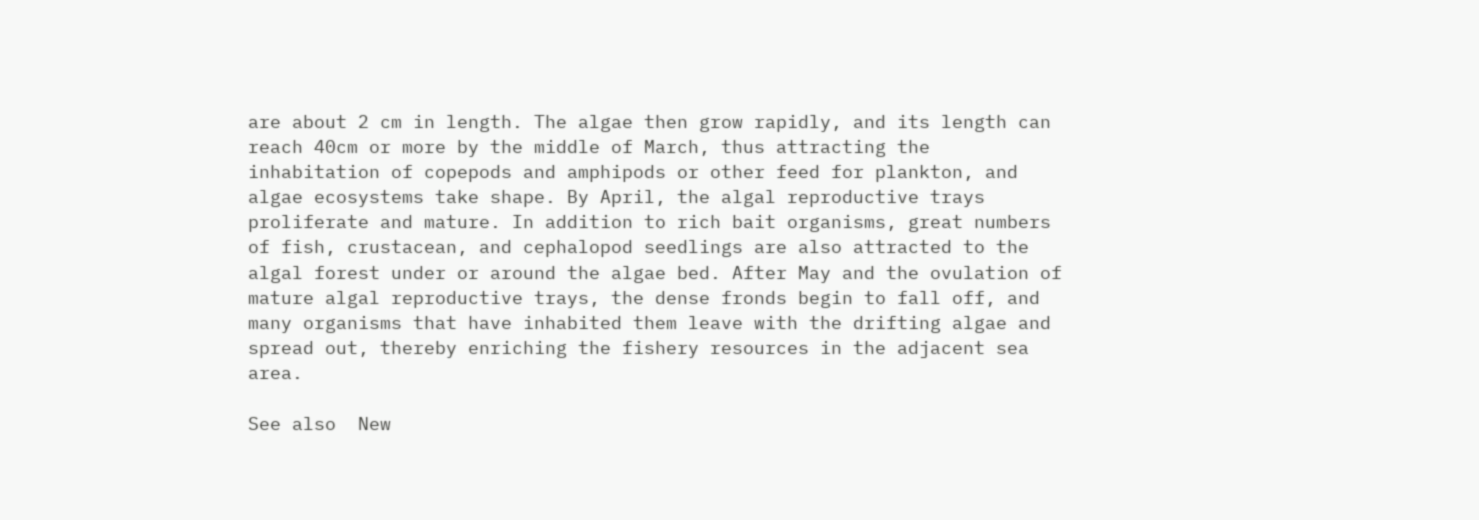are about 2 cm in length. The algae then grow rapidly, and its length can reach 40cm or more by the middle of March, thus attracting the inhabitation of copepods and amphipods or other feed for plankton, and algae ecosystems take shape. By April, the algal reproductive trays proliferate and mature. In addition to rich bait organisms, great numbers of fish, crustacean, and cephalopod seedlings are also attracted to the algal forest under or around the algae bed. After May and the ovulation of mature algal reproductive trays, the dense fronds begin to fall off, and many organisms that have inhabited them leave with the drifting algae and spread out, thereby enriching the fishery resources in the adjacent sea area.

See also  New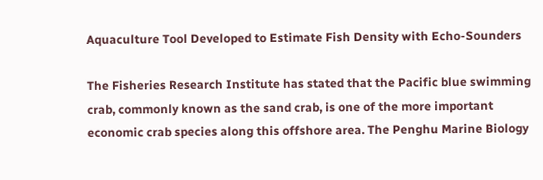Aquaculture Tool Developed to Estimate Fish Density with Echo-Sounders

The Fisheries Research Institute has stated that the Pacific blue swimming crab, commonly known as the sand crab, is one of the more important economic crab species along this offshore area. The Penghu Marine Biology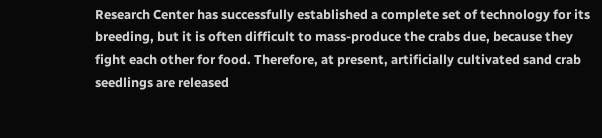Research Center has successfully established a complete set of technology for its breeding, but it is often difficult to mass-produce the crabs due, because they fight each other for food. Therefore, at present, artificially cultivated sand crab seedlings are released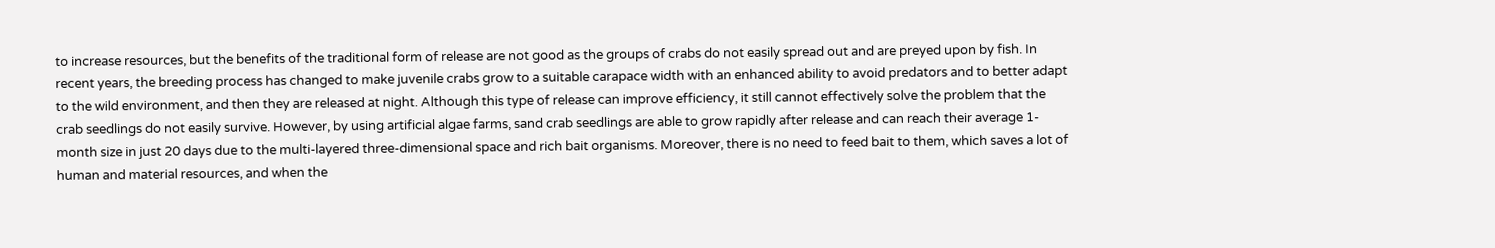to increase resources, but the benefits of the traditional form of release are not good as the groups of crabs do not easily spread out and are preyed upon by fish. In recent years, the breeding process has changed to make juvenile crabs grow to a suitable carapace width with an enhanced ability to avoid predators and to better adapt to the wild environment, and then they are released at night. Although this type of release can improve efficiency, it still cannot effectively solve the problem that the crab seedlings do not easily survive. However, by using artificial algae farms, sand crab seedlings are able to grow rapidly after release and can reach their average 1-month size in just 20 days due to the multi-layered three-dimensional space and rich bait organisms. Moreover, there is no need to feed bait to them, which saves a lot of human and material resources, and when the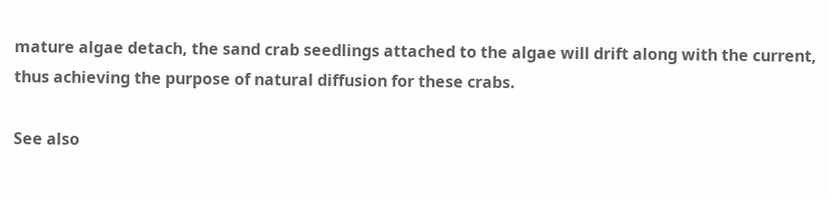mature algae detach, the sand crab seedlings attached to the algae will drift along with the current, thus achieving the purpose of natural diffusion for these crabs.

See also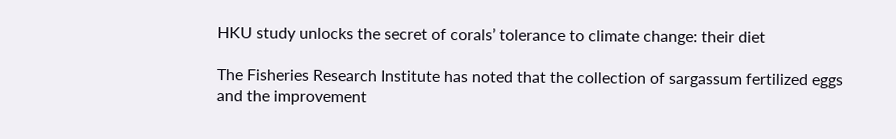HKU study unlocks the secret of corals’ tolerance to climate change: their diet

The Fisheries Research Institute has noted that the collection of sargassum fertilized eggs and the improvement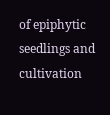of epiphytic seedlings and cultivation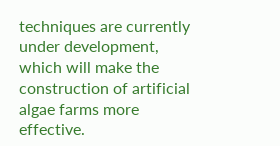techniques are currently under development, which will make the construction of artificial algae farms more effective.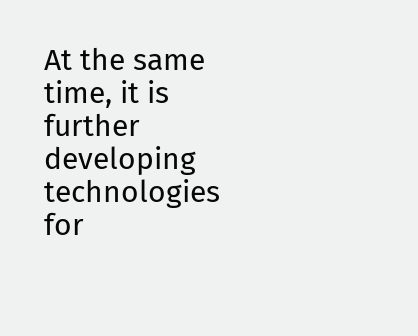At the same time, it is further developing technologies for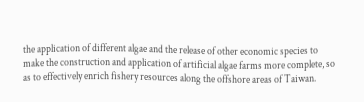the application of different algae and the release of other economic species to make the construction and application of artificial algae farms more complete, so as to effectively enrich fishery resources along the offshore areas of Taiwan.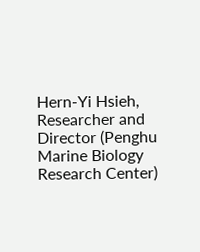Hern-Yi Hsieh,
Researcher and Director (Penghu Marine Biology Research Center)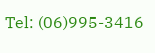Tel: (06)995-3416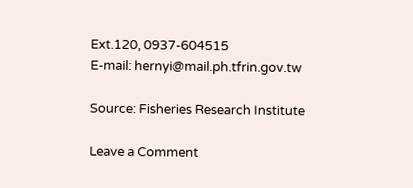Ext.120, 0937-604515
E-mail: hernyi@mail.ph.tfrin.gov.tw

Source: Fisheries Research Institute

Leave a Comment